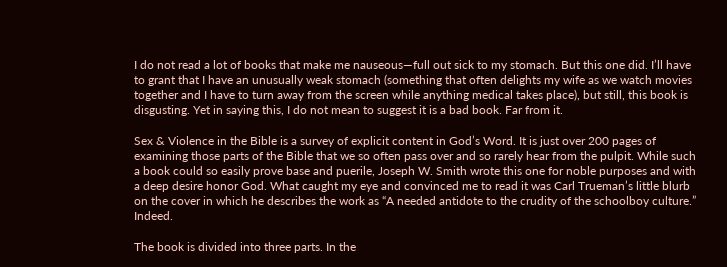I do not read a lot of books that make me nauseous—full out sick to my stomach. But this one did. I’ll have to grant that I have an unusually weak stomach (something that often delights my wife as we watch movies together and I have to turn away from the screen while anything medical takes place), but still, this book is disgusting. Yet in saying this, I do not mean to suggest it is a bad book. Far from it.

Sex & Violence in the Bible is a survey of explicit content in God’s Word. It is just over 200 pages of examining those parts of the Bible that we so often pass over and so rarely hear from the pulpit. While such a book could so easily prove base and puerile, Joseph W. Smith wrote this one for noble purposes and with a deep desire honor God. What caught my eye and convinced me to read it was Carl Trueman’s little blurb on the cover in which he describes the work as “A needed antidote to the crudity of the schoolboy culture.” Indeed.

The book is divided into three parts. In the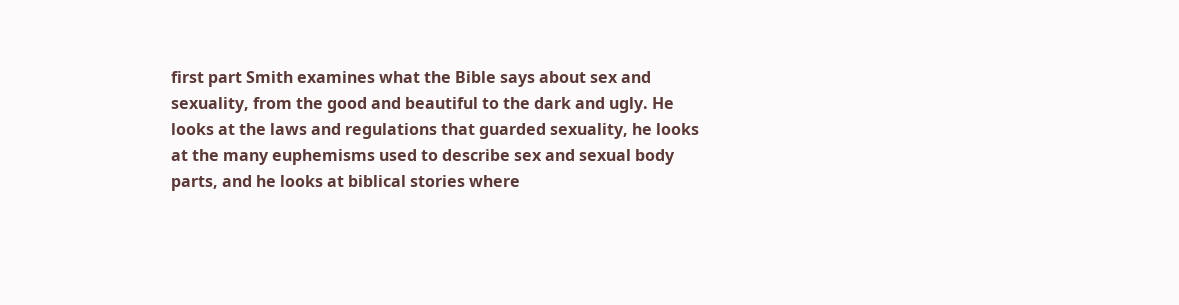first part Smith examines what the Bible says about sex and sexuality, from the good and beautiful to the dark and ugly. He looks at the laws and regulations that guarded sexuality, he looks at the many euphemisms used to describe sex and sexual body parts, and he looks at biblical stories where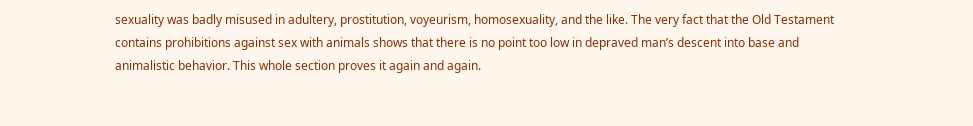sexuality was badly misused in adultery, prostitution, voyeurism, homosexuality, and the like. The very fact that the Old Testament contains prohibitions against sex with animals shows that there is no point too low in depraved man’s descent into base and animalistic behavior. This whole section proves it again and again.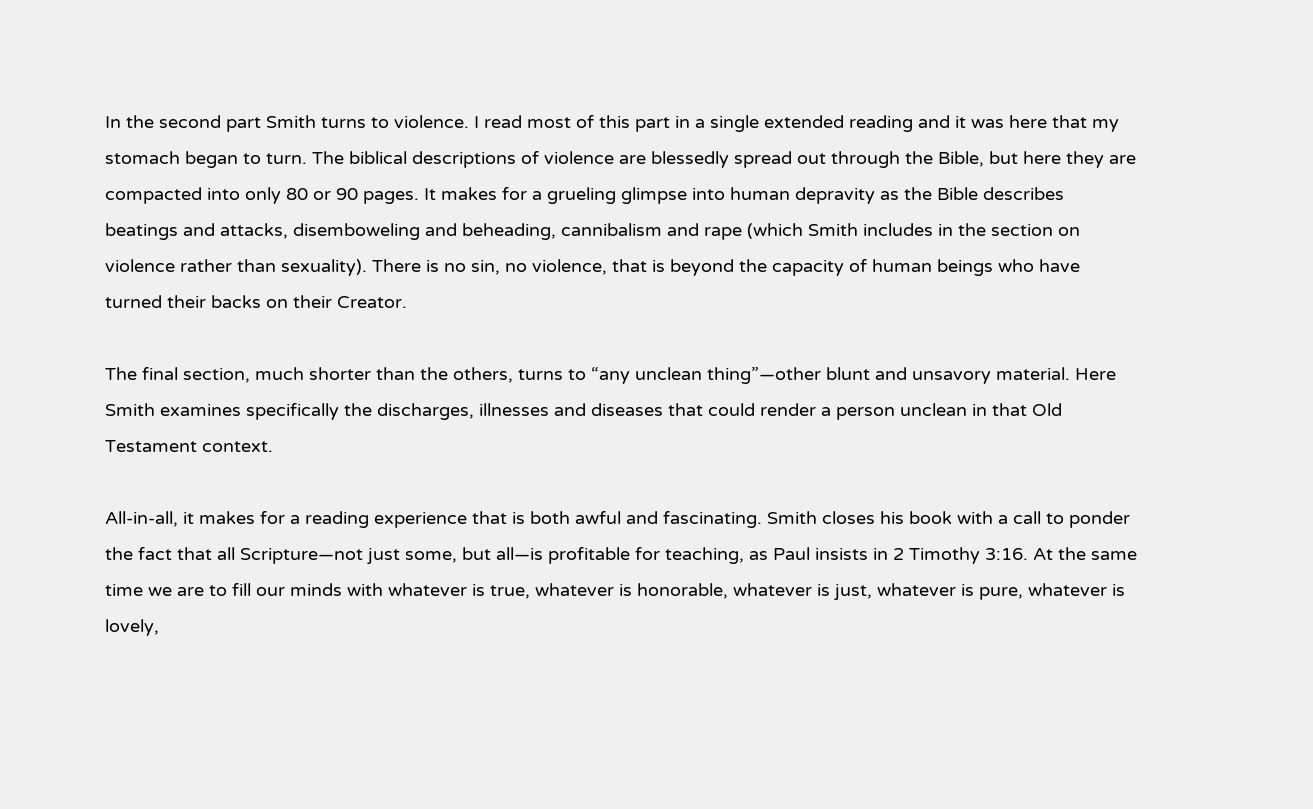In the second part Smith turns to violence. I read most of this part in a single extended reading and it was here that my stomach began to turn. The biblical descriptions of violence are blessedly spread out through the Bible, but here they are compacted into only 80 or 90 pages. It makes for a grueling glimpse into human depravity as the Bible describes beatings and attacks, disemboweling and beheading, cannibalism and rape (which Smith includes in the section on violence rather than sexuality). There is no sin, no violence, that is beyond the capacity of human beings who have turned their backs on their Creator.

The final section, much shorter than the others, turns to “any unclean thing”—other blunt and unsavory material. Here Smith examines specifically the discharges, illnesses and diseases that could render a person unclean in that Old Testament context.

All-in-all, it makes for a reading experience that is both awful and fascinating. Smith closes his book with a call to ponder the fact that all Scripture—not just some, but all—is profitable for teaching, as Paul insists in 2 Timothy 3:16. At the same time we are to fill our minds with whatever is true, whatever is honorable, whatever is just, whatever is pure, whatever is lovely,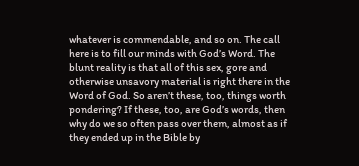whatever is commendable, and so on. The call here is to fill our minds with God’s Word. The blunt reality is that all of this sex, gore and otherwise unsavory material is right there in the Word of God. So aren’t these, too, things worth pondering? If these, too, are God’s words, then why do we so often pass over them, almost as if they ended up in the Bible by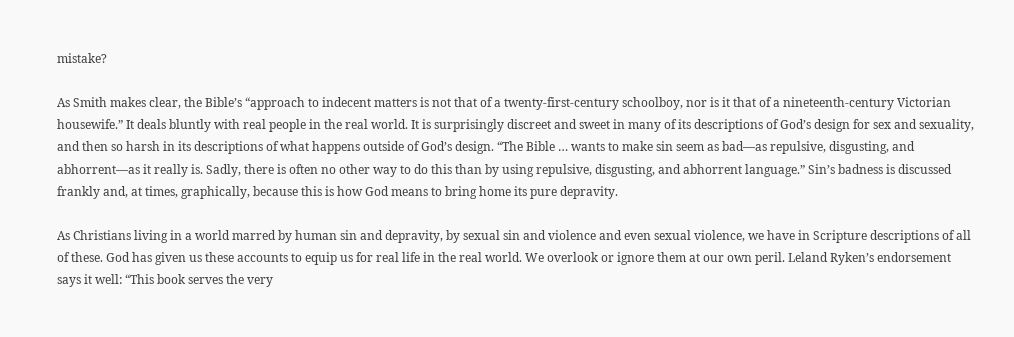mistake?

As Smith makes clear, the Bible’s “approach to indecent matters is not that of a twenty-first-century schoolboy, nor is it that of a nineteenth-century Victorian housewife.” It deals bluntly with real people in the real world. It is surprisingly discreet and sweet in many of its descriptions of God’s design for sex and sexuality, and then so harsh in its descriptions of what happens outside of God’s design. “The Bible … wants to make sin seem as bad—as repulsive, disgusting, and abhorrent—as it really is. Sadly, there is often no other way to do this than by using repulsive, disgusting, and abhorrent language.” Sin’s badness is discussed frankly and, at times, graphically, because this is how God means to bring home its pure depravity.

As Christians living in a world marred by human sin and depravity, by sexual sin and violence and even sexual violence, we have in Scripture descriptions of all of these. God has given us these accounts to equip us for real life in the real world. We overlook or ignore them at our own peril. Leland Ryken’s endorsement says it well: “This book serves the very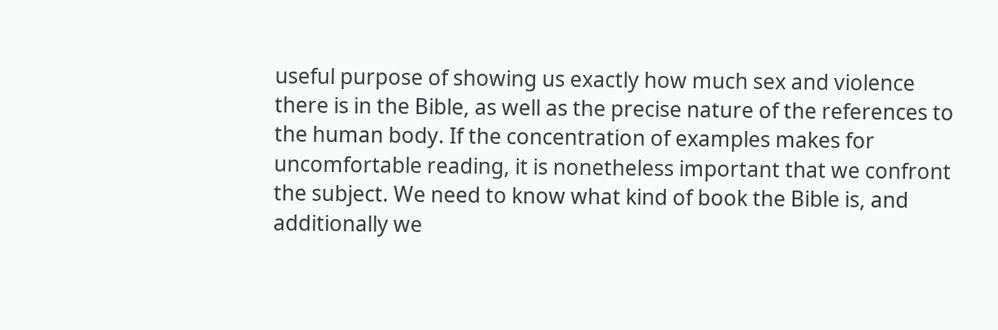useful purpose of showing us exactly how much sex and violence there is in the Bible, as well as the precise nature of the references to the human body. If the concentration of examples makes for uncomfortable reading, it is nonetheless important that we confront the subject. We need to know what kind of book the Bible is, and additionally we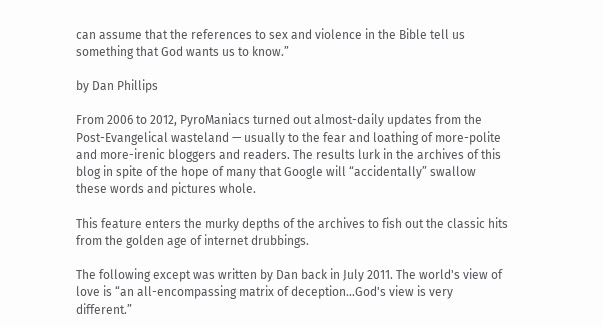can assume that the references to sex and violence in the Bible tell us something that God wants us to know.”

by Dan Phillips

From 2006 to 2012, PyroManiacs turned out almost-daily updates from the Post-Evangelical wasteland — usually to the fear and loathing of more-polite and more-irenic bloggers and readers. The results lurk in the archives of this blog in spite of the hope of many that Google will “accidentally” swallow these words and pictures whole.

This feature enters the murky depths of the archives to fish out the classic hits from the golden age of internet drubbings.

The following except was written by Dan back in July 2011. The world's view of love is “an all-encompassing matrix of deception…God's view is very different.”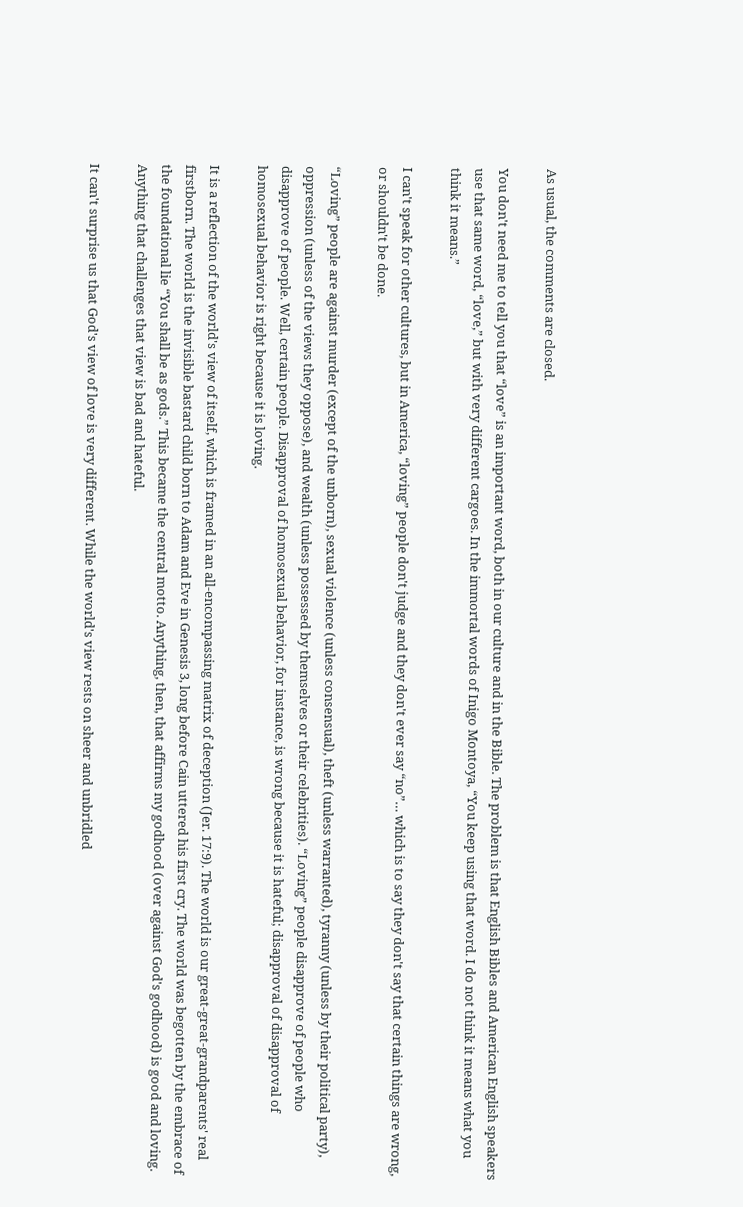As usual, the comments are closed.

You don't need me to tell you that “love” is an important word, both in our culture and in the Bible. The problem is that English Bibles and American English speakers use that same word, “love,” but with very different cargoes. In the immortal words of Inigo Montoya, “You keep using that word. I do not think it means what you think it means.”

I can't speak for other cultures, but in America, “loving” people don't judge and they don't ever say “no”… which is to say they don't say that certain things are wrong, or shouldn't be done.

“Loving” people are against murder (except of the unborn), sexual violence (unless consensual), theft (unless warranted), tyranny (unless by their political party), oppression (unless of the views they oppose), and wealth (unless possessed by themselves or their celebrities). “Loving” people disapprove of people who disapprove of people. Well, certain people. Disapproval of homosexual behavior, for instance, is wrong because it is hateful; disapproval of disapproval of homosexual behavior is right because it is loving.

It is a reflection of the world's view of itself, which is framed in an all-encompassing matrix of deception (Jer. 17:9). The world is our great-great-grandparents' real firstborn. The world is the invisible bastard child born to Adam and Eve in Genesis 3, long before Cain uttered his first cry. The world was begotten by the embrace of the foundational lie “You shall be as gods.” This became the central motto. Anything, then, that affirms my godhood (over against God's godhood) is good and loving. Anything that challenges that view is bad and hateful.

It can't surprise us that God's view of love is very different. While the world's view rests on sheer and unbridled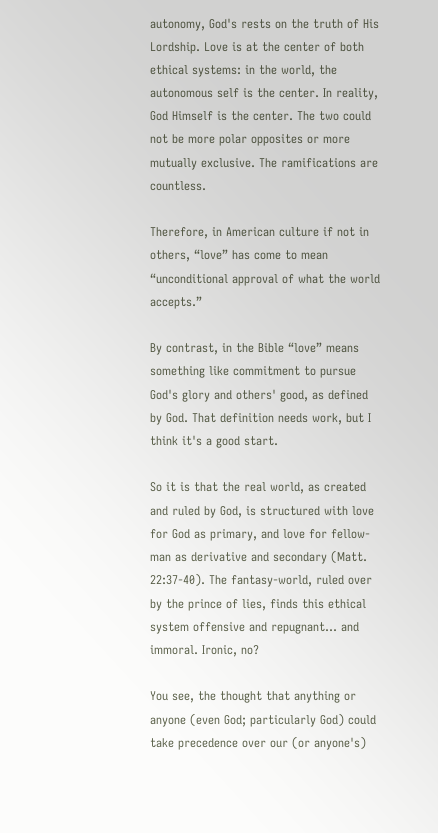autonomy, God's rests on the truth of His Lordship. Love is at the center of both ethical systems: in the world, the autonomous self is the center. In reality, God Himself is the center. The two could not be more polar opposites or more mutually exclusive. The ramifications are countless.

Therefore, in American culture if not in others, “love” has come to mean “unconditional approval of what the world accepts.”

By contrast, in the Bible “love” means something like commitment to pursue God's glory and others' good, as defined by God. That definition needs work, but I think it's a good start.

So it is that the real world, as created and ruled by God, is structured with love for God as primary, and love for fellow-man as derivative and secondary (Matt. 22:37-40). The fantasy-world, ruled over by the prince of lies, finds this ethical system offensive and repugnant… and immoral. Ironic, no?

You see, the thought that anything or anyone (even God; particularly God) could take precedence over our (or anyone's)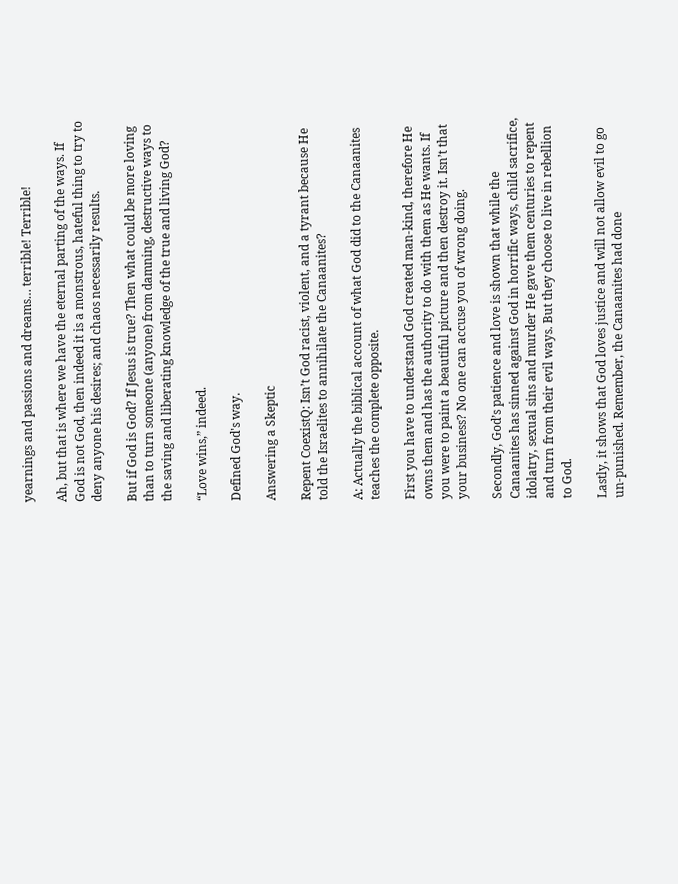yearnings and passions and dreams… terrible! Terrible!

Ah, but that is where we have the eternal parting of the ways. If God is not God, then indeed it is a monstrous, hateful thing to try to deny anyone his desires; and chaos necessarily results.

But if God is God? If Jesus is true? Then what could be more loving than to turn someone (anyone) from damning, destructive ways to the saving and liberating knowledge of the true and living God?

“Love wins,” indeed.

Defined God's way.

Answering a Skeptic

Repent CoexistQ: Isn’t God racist, violent, and a tyrant because He told the Israelites to annihilate the Canaanites?

A: Actually the biblical account of what God did to the Canaanites teaches the complete opposite.

First you have to understand God created man-kind, therefore He owns them and has the authority to do with them as He wants. If you were to paint a beautiful picture and then destroy it. Isn’t that your business? No one can accuse you of wrong doing.

Secondly, God’s patience and love is shown that while the Canaanites has sinned against God in horrific ways, child sacrifice, idolatry, sexual sins and murder He gave them centuries to repent and turn from their evil ways. But they choose to live in rebellion to God.

Lastly, it shows that God loves justice and will not allow evil to go un-punished. Remember, the Canaanites had done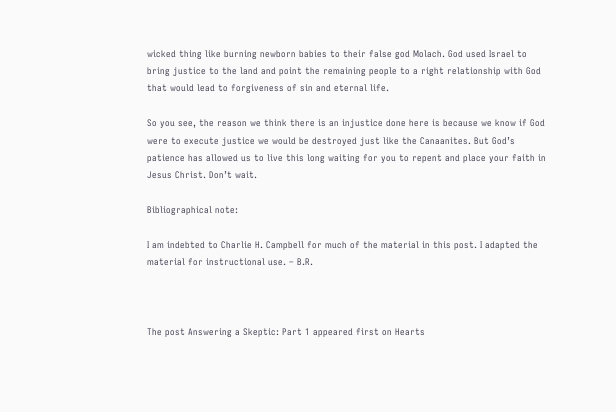wicked thing like burning newborn babies to their false god Molach. God used Israel to bring justice to the land and point the remaining people to a right relationship with God that would lead to forgiveness of sin and eternal life.

So you see, the reason we think there is an injustice done here is because we know if God were to execute justice we would be destroyed just like the Canaanites. But God’s patience has allowed us to live this long waiting for you to repent and place your faith in Jesus Christ. Don’t wait.

Bibliographical note:

I am indebted to Charlie H. Campbell for much of the material in this post. I adapted the material for instructional use. – B.R.



The post Answering a Skeptic: Part 1 appeared first on Hearts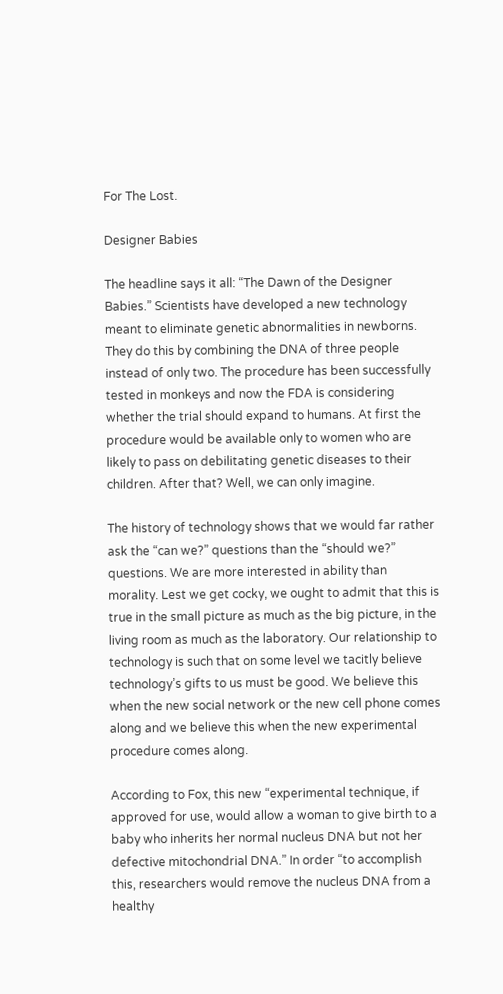For The Lost.

Designer Babies

The headline says it all: “The Dawn of the Designer Babies.” Scientists have developed a new technology meant to eliminate genetic abnormalities in newborns. They do this by combining the DNA of three people instead of only two. The procedure has been successfully tested in monkeys and now the FDA is considering whether the trial should expand to humans. At first the procedure would be available only to women who are likely to pass on debilitating genetic diseases to their children. After that? Well, we can only imagine.

The history of technology shows that we would far rather ask the “can we?” questions than the “should we?” questions. We are more interested in ability than morality. Lest we get cocky, we ought to admit that this is true in the small picture as much as the big picture, in the living room as much as the laboratory. Our relationship to technology is such that on some level we tacitly believe technology’s gifts to us must be good. We believe this when the new social network or the new cell phone comes along and we believe this when the new experimental procedure comes along.

According to Fox, this new “experimental technique, if approved for use, would allow a woman to give birth to a baby who inherits her normal nucleus DNA but not her defective mitochondrial DNA.” In order “to accomplish this, researchers would remove the nucleus DNA from a healthy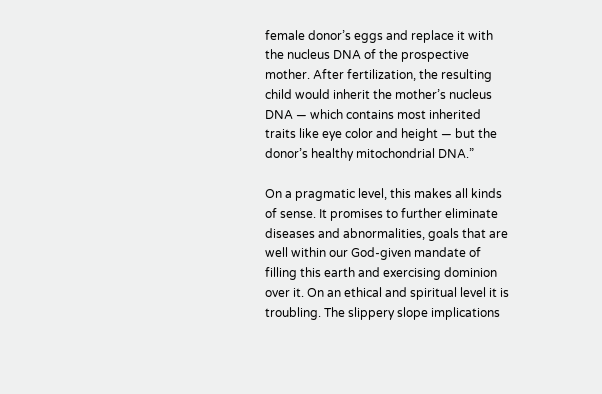female donor’s eggs and replace it with the nucleus DNA of the prospective mother. After fertilization, the resulting child would inherit the mother’s nucleus DNA — which contains most inherited traits like eye color and height — but the donor’s healthy mitochondrial DNA.”

On a pragmatic level, this makes all kinds of sense. It promises to further eliminate diseases and abnormalities, goals that are well within our God-given mandate of filling this earth and exercising dominion over it. On an ethical and spiritual level it is troubling. The slippery slope implications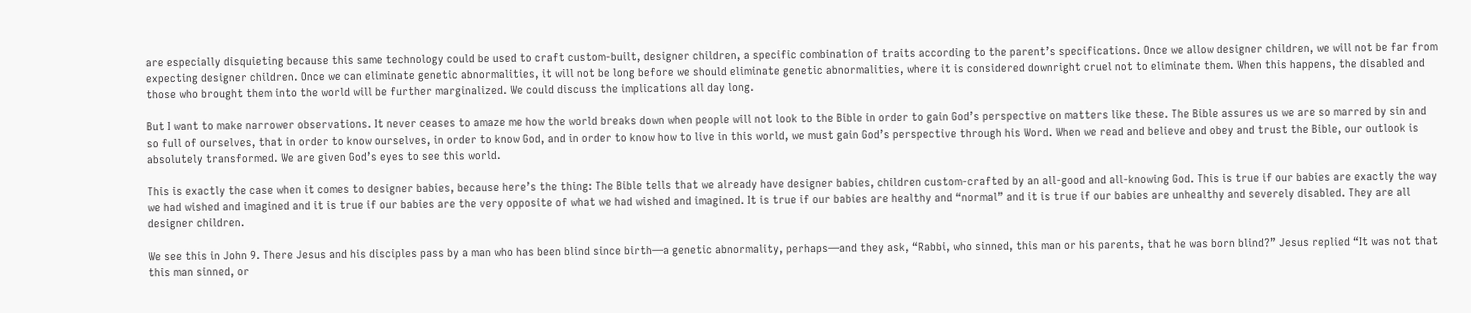are especially disquieting because this same technology could be used to craft custom-built, designer children, a specific combination of traits according to the parent’s specifications. Once we allow designer children, we will not be far from expecting designer children. Once we can eliminate genetic abnormalities, it will not be long before we should eliminate genetic abnormalities, where it is considered downright cruel not to eliminate them. When this happens, the disabled and those who brought them into the world will be further marginalized. We could discuss the implications all day long.

But I want to make narrower observations. It never ceases to amaze me how the world breaks down when people will not look to the Bible in order to gain God’s perspective on matters like these. The Bible assures us we are so marred by sin and so full of ourselves, that in order to know ourselves, in order to know God, and in order to know how to live in this world, we must gain God’s perspective through his Word. When we read and believe and obey and trust the Bible, our outlook is absolutely transformed. We are given God’s eyes to see this world.

This is exactly the case when it comes to designer babies, because here’s the thing: The Bible tells that we already have designer babies, children custom-crafted by an all-good and all-knowing God. This is true if our babies are exactly the way we had wished and imagined and it is true if our babies are the very opposite of what we had wished and imagined. It is true if our babies are healthy and “normal” and it is true if our babies are unhealthy and severely disabled. They are all designer children.

We see this in John 9. There Jesus and his disciples pass by a man who has been blind since birth—a genetic abnormality, perhaps—and they ask, “Rabbi, who sinned, this man or his parents, that he was born blind?” Jesus replied “It was not that this man sinned, or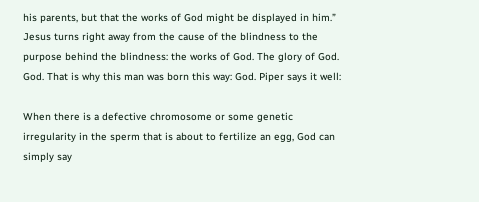his parents, but that the works of God might be displayed in him.” Jesus turns right away from the cause of the blindness to the purpose behind the blindness: the works of God. The glory of God. God. That is why this man was born this way: God. Piper says it well:

When there is a defective chromosome or some genetic irregularity in the sperm that is about to fertilize an egg, God can simply say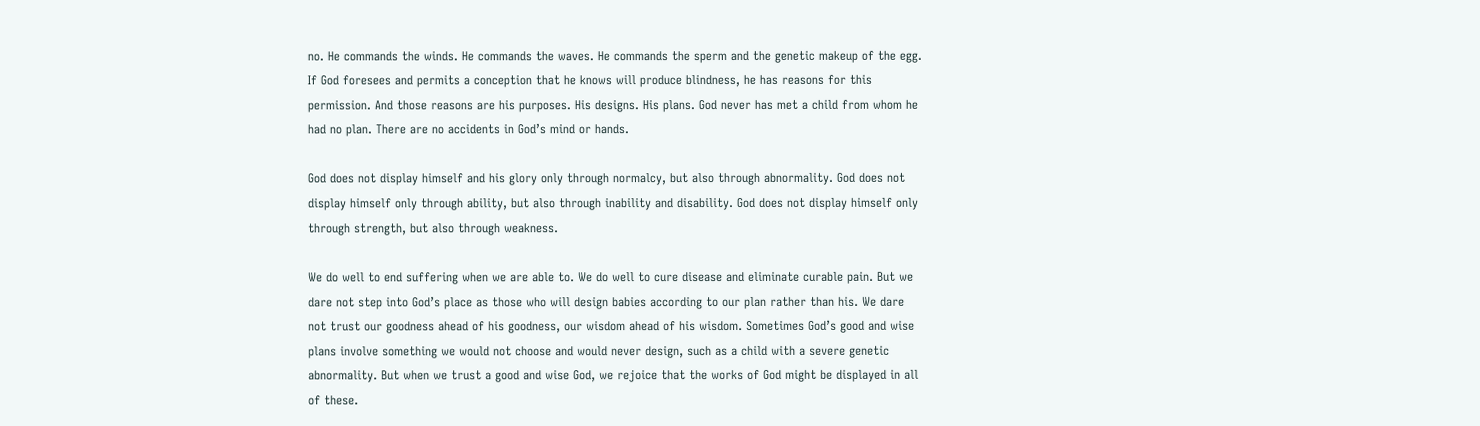no. He commands the winds. He commands the waves. He commands the sperm and the genetic makeup of the egg. If God foresees and permits a conception that he knows will produce blindness, he has reasons for this permission. And those reasons are his purposes. His designs. His plans. God never has met a child from whom he had no plan. There are no accidents in God’s mind or hands.

God does not display himself and his glory only through normalcy, but also through abnormality. God does not display himself only through ability, but also through inability and disability. God does not display himself only through strength, but also through weakness.

We do well to end suffering when we are able to. We do well to cure disease and eliminate curable pain. But we dare not step into God’s place as those who will design babies according to our plan rather than his. We dare not trust our goodness ahead of his goodness, our wisdom ahead of his wisdom. Sometimes God’s good and wise plans involve something we would not choose and would never design, such as a child with a severe genetic abnormality. But when we trust a good and wise God, we rejoice that the works of God might be displayed in all of these.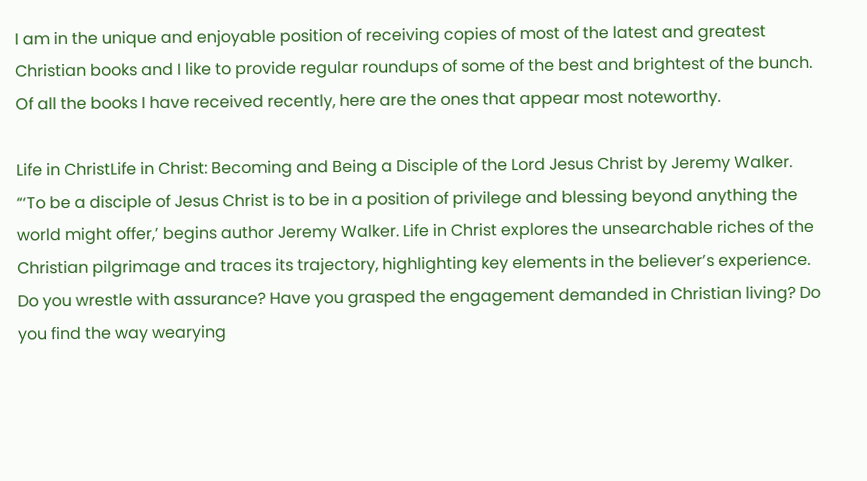I am in the unique and enjoyable position of receiving copies of most of the latest and greatest Christian books and I like to provide regular roundups of some of the best and brightest of the bunch. Of all the books I have received recently, here are the ones that appear most noteworthy.

Life in ChristLife in Christ: Becoming and Being a Disciple of the Lord Jesus Christ by Jeremy Walker. “‘To be a disciple of Jesus Christ is to be in a position of privilege and blessing beyond anything the world might offer,’ begins author Jeremy Walker. Life in Christ explores the unsearchable riches of the Christian pilgrimage and traces its trajectory, highlighting key elements in the believer’s experience. Do you wrestle with assurance? Have you grasped the engagement demanded in Christian living? Do you find the way wearying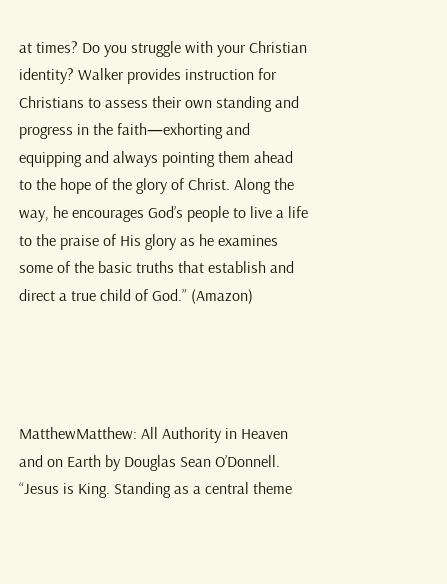at times? Do you struggle with your Christian identity? Walker provides instruction for Christians to assess their own standing and progress in the faith—exhorting and equipping and always pointing them ahead to the hope of the glory of Christ. Along the way, he encourages God’s people to live a life to the praise of His glory as he examines some of the basic truths that establish and direct a true child of God.” (Amazon)




MatthewMatthew: All Authority in Heaven and on Earth by Douglas Sean O’Donnell. “Jesus is King. Standing as a central theme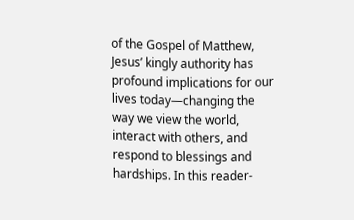of the Gospel of Matthew, Jesus’ kingly authority has profound implications for our lives today—changing the way we view the world, interact with others, and respond to blessings and hardships. In this reader-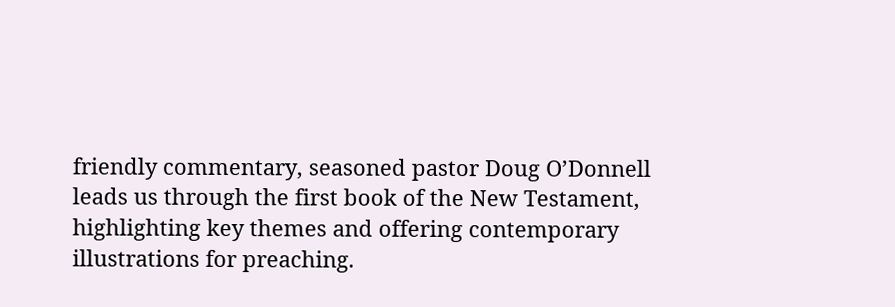friendly commentary, seasoned pastor Doug O’Donnell leads us through the first book of the New Testament, highlighting key themes and offering contemporary illustrations for preaching.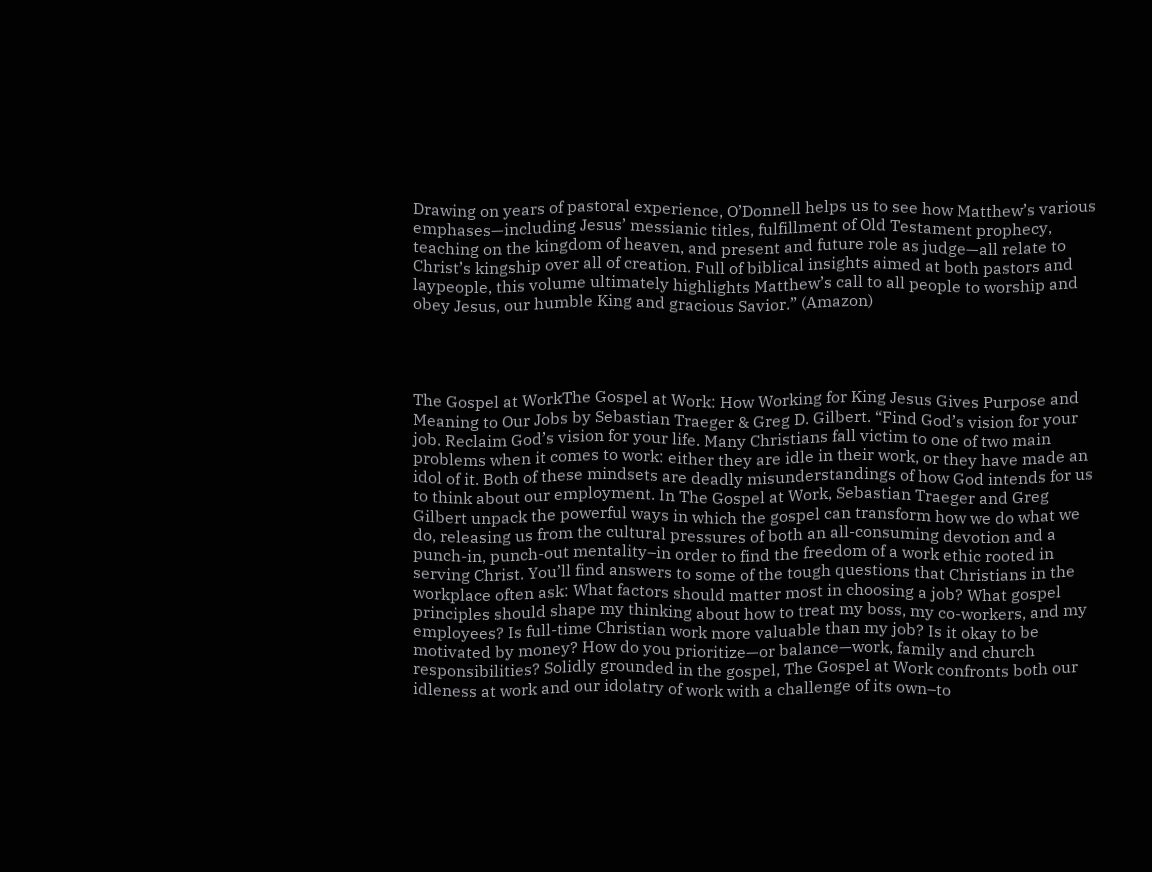Drawing on years of pastoral experience, O’Donnell helps us to see how Matthew’s various emphases—including Jesus’ messianic titles, fulfillment of Old Testament prophecy, teaching on the kingdom of heaven, and present and future role as judge—all relate to Christ’s kingship over all of creation. Full of biblical insights aimed at both pastors and laypeople, this volume ultimately highlights Matthew’s call to all people to worship and obey Jesus, our humble King and gracious Savior.” (Amazon)




The Gospel at WorkThe Gospel at Work: How Working for King Jesus Gives Purpose and Meaning to Our Jobs by Sebastian Traeger & Greg D. Gilbert. “Find God’s vision for your job. Reclaim God’s vision for your life. Many Christians fall victim to one of two main problems when it comes to work: either they are idle in their work, or they have made an idol of it. Both of these mindsets are deadly misunderstandings of how God intends for us to think about our employment. In The Gospel at Work, Sebastian Traeger and Greg Gilbert unpack the powerful ways in which the gospel can transform how we do what we do, releasing us from the cultural pressures of both an all-consuming devotion and a punch-in, punch-out mentality–in order to find the freedom of a work ethic rooted in serving Christ. You’ll find answers to some of the tough questions that Christians in the workplace often ask: What factors should matter most in choosing a job? What gospel principles should shape my thinking about how to treat my boss, my co-workers, and my employees? Is full-time Christian work more valuable than my job? Is it okay to be motivated by money? How do you prioritize—or balance—work, family and church responsibilities? Solidly grounded in the gospel, The Gospel at Work confronts both our idleness at work and our idolatry of work with a challenge of its own–to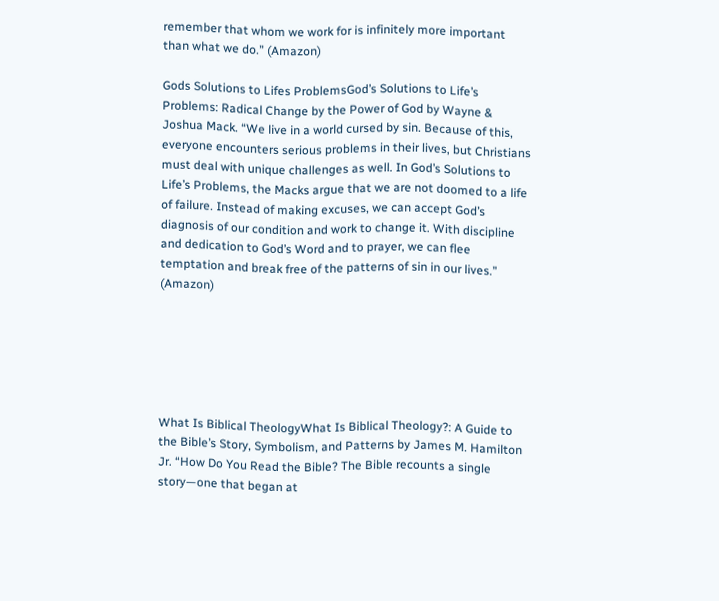remember that whom we work for is infinitely more important than what we do.” (Amazon)

Gods Solutions to Lifes ProblemsGod’s Solutions to Life’s Problems: Radical Change by the Power of God by Wayne & Joshua Mack. “We live in a world cursed by sin. Because of this, everyone encounters serious problems in their lives, but Christians must deal with unique challenges as well. In God’s Solutions to Life’s Problems, the Macks argue that we are not doomed to a life of failure. Instead of making excuses, we can accept God’s diagnosis of our condition and work to change it. With discipline and dedication to God’s Word and to prayer, we can flee temptation and break free of the patterns of sin in our lives.” (Amazon)






What Is Biblical TheologyWhat Is Biblical Theology?: A Guide to the Bible’s Story, Symbolism, and Patterns by James M. Hamilton Jr. “How Do You Read the Bible? The Bible recounts a single story—one that began at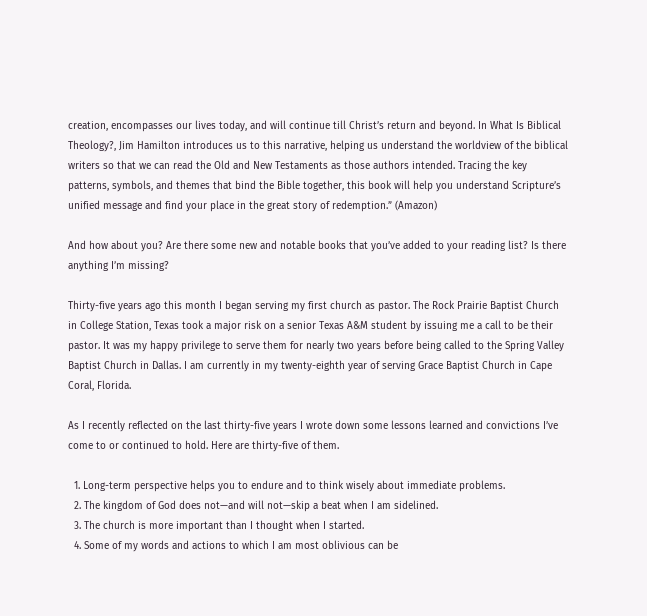creation, encompasses our lives today, and will continue till Christ’s return and beyond. In What Is Biblical Theology?, Jim Hamilton introduces us to this narrative, helping us understand the worldview of the biblical writers so that we can read the Old and New Testaments as those authors intended. Tracing the key patterns, symbols, and themes that bind the Bible together, this book will help you understand Scripture’s unified message and find your place in the great story of redemption.” (Amazon)

And how about you? Are there some new and notable books that you’ve added to your reading list? Is there anything I’m missing?

Thirty-five years ago this month I began serving my first church as pastor. The Rock Prairie Baptist Church in College Station, Texas took a major risk on a senior Texas A&M student by issuing me a call to be their pastor. It was my happy privilege to serve them for nearly two years before being called to the Spring Valley Baptist Church in Dallas. I am currently in my twenty-eighth year of serving Grace Baptist Church in Cape Coral, Florida.

As I recently reflected on the last thirty-five years I wrote down some lessons learned and convictions I’ve come to or continued to hold. Here are thirty-five of them.

  1. Long-term perspective helps you to endure and to think wisely about immediate problems.
  2. The kingdom of God does not—and will not—skip a beat when I am sidelined.
  3. The church is more important than I thought when I started.
  4. Some of my words and actions to which I am most oblivious can be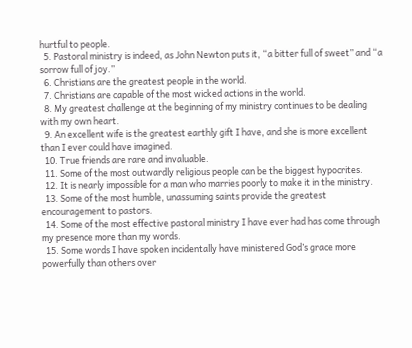hurtful to people.
  5. Pastoral ministry is indeed, as John Newton puts it, “a bitter full of sweet” and “a sorrow full of joy.”
  6. Christians are the greatest people in the world.
  7. Christians are capable of the most wicked actions in the world.
  8. My greatest challenge at the beginning of my ministry continues to be dealing with my own heart.
  9. An excellent wife is the greatest earthly gift I have, and she is more excellent than I ever could have imagined.
  10. True friends are rare and invaluable.
  11. Some of the most outwardly religious people can be the biggest hypocrites.
  12. It is nearly impossible for a man who marries poorly to make it in the ministry.
  13. Some of the most humble, unassuming saints provide the greatest encouragement to pastors.
  14. Some of the most effective pastoral ministry I have ever had has come through my presence more than my words.
  15. Some words I have spoken incidentally have ministered God’s grace more powerfully than others over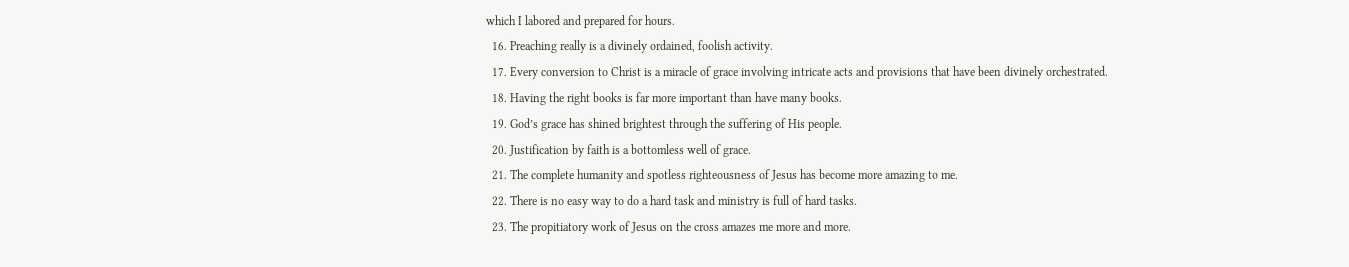which I labored and prepared for hours.
  16. Preaching really is a divinely ordained, foolish activity.
  17. Every conversion to Christ is a miracle of grace involving intricate acts and provisions that have been divinely orchestrated.
  18. Having the right books is far more important than have many books.
  19. God’s grace has shined brightest through the suffering of His people.
  20. Justification by faith is a bottomless well of grace.
  21. The complete humanity and spotless righteousness of Jesus has become more amazing to me.
  22. There is no easy way to do a hard task and ministry is full of hard tasks.
  23. The propitiatory work of Jesus on the cross amazes me more and more.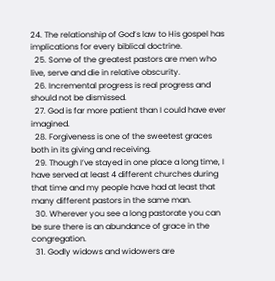24. The relationship of God’s law to His gospel has implications for every biblical doctrine.
  25. Some of the greatest pastors are men who live, serve and die in relative obscurity.
  26. Incremental progress is real progress and should not be dismissed.
  27. God is far more patient than I could have ever imagined.
  28. Forgiveness is one of the sweetest graces both in its giving and receiving.
  29. Though I’ve stayed in one place a long time, I have served at least 4 different churches during that time and my people have had at least that many different pastors in the same man.
  30. Wherever you see a long pastorate you can be sure there is an abundance of grace in the congregation.
  31. Godly widows and widowers are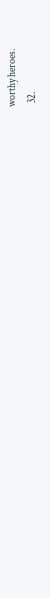worthy heroes.
  32.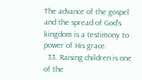The advance of the gospel and the spread of God’s kingdom is a testimony to power of His grace.
  33. Raising children is one of the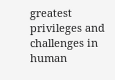greatest privileges and challenges in human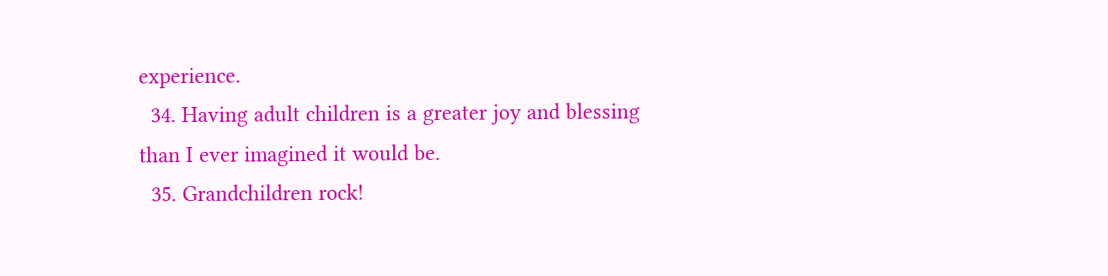experience.
  34. Having adult children is a greater joy and blessing than I ever imagined it would be.
  35. Grandchildren rock!